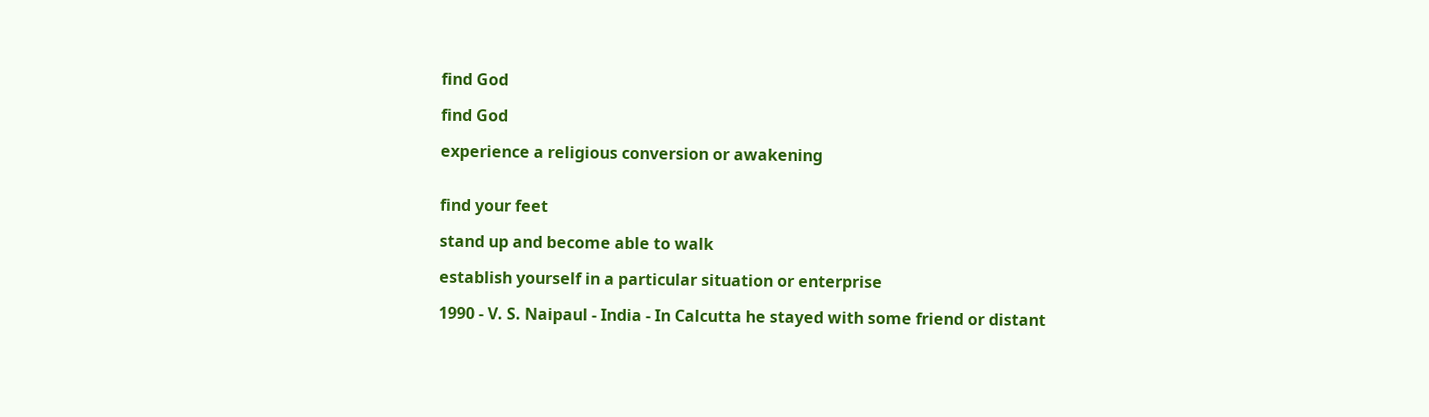find God

find God

experience a religious conversion or awakening


find your feet

stand up and become able to walk

establish yourself in a particular situation or enterprise

1990 - V. S. Naipaul - India - In Calcutta he stayed with some friend or distant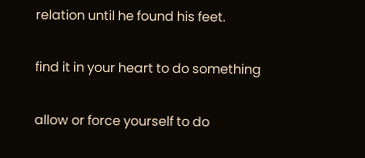relation until he found his feet.

find it in your heart to do something

allow or force yourself to do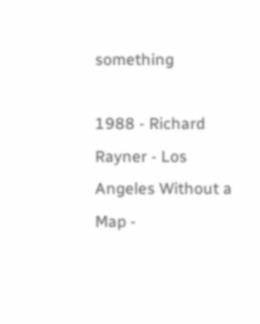something

1988 - Richard Rayner - Los Angeles Without a Map -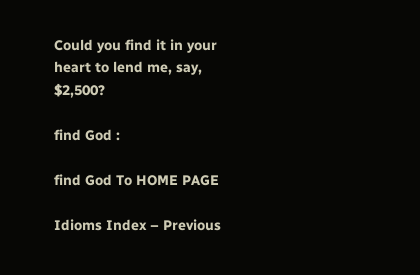Could you find it in your heart to lend me, say, $2,500?

find God :

find God To HOME PAGE

Idioms Index – Previous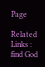Page

Related Links : find God